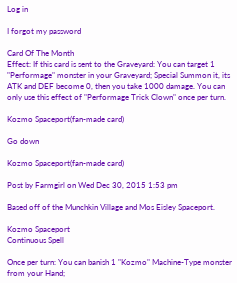Log in

I forgot my password

Card Of The Month
Effect: If this card is sent to the Graveyard: You can target 1 "Performage" monster in your Graveyard; Special Summon it, its ATK and DEF become 0, then you take 1000 damage. You can only use this effect of "Performage Trick Clown" once per turn.

Kozmo Spaceport(fan-made card)

Go down

Kozmo Spaceport(fan-made card)

Post by Farmgirl on Wed Dec 30, 2015 1:53 pm

Based off of the Munchkin Village and Mos Eisley Spaceport.

Kozmo Spaceport
Continuous Spell

Once per turn: You can banish 1 "Kozmo" Machine-Type monster from your Hand;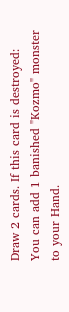Draw 2 cards. If this card is destroyed: You can add 1 banished "Kozmo" monster to your Hand.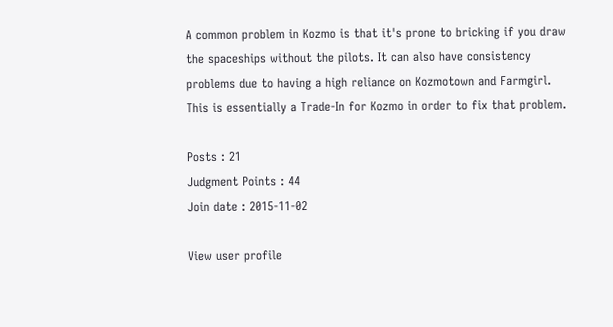A common problem in Kozmo is that it's prone to bricking if you draw the spaceships without the pilots. It can also have consistency problems due to having a high reliance on Kozmotown and Farmgirl. This is essentially a Trade-In for Kozmo in order to fix that problem.

Posts : 21
Judgment Points : 44
Join date : 2015-11-02

View user profile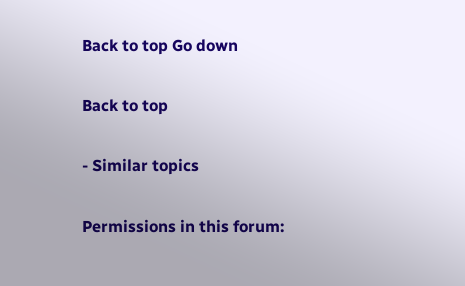Back to top Go down

Back to top

- Similar topics

Permissions in this forum: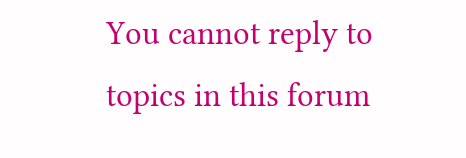You cannot reply to topics in this forum